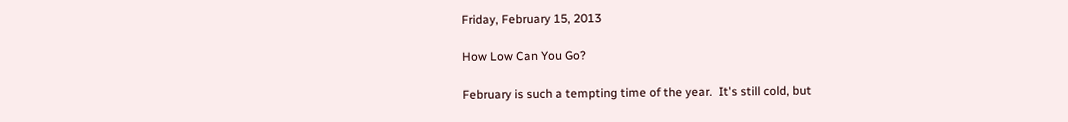Friday, February 15, 2013

How Low Can You Go?

February is such a tempting time of the year.  It's still cold, but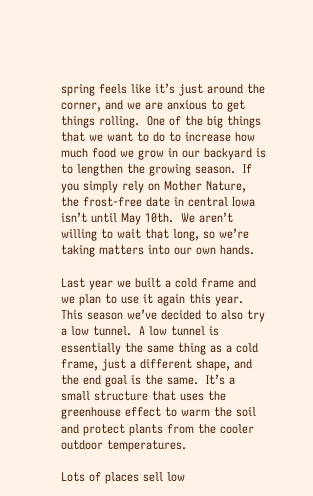spring feels like it’s just around the corner, and we are anxious to get things rolling.  One of the big things that we want to do to increase how much food we grow in our backyard is to lengthen the growing season.  If you simply rely on Mother Nature, the frost-free date in central Iowa isn’t until May 10th.  We aren’t willing to wait that long, so we’re taking matters into our own hands.

Last year we built a cold frame and we plan to use it again this year.  This season we’ve decided to also try a low tunnel.  A low tunnel is essentially the same thing as a cold frame, just a different shape, and the end goal is the same.  It’s a small structure that uses the greenhouse effect to warm the soil and protect plants from the cooler outdoor temperatures.

Lots of places sell low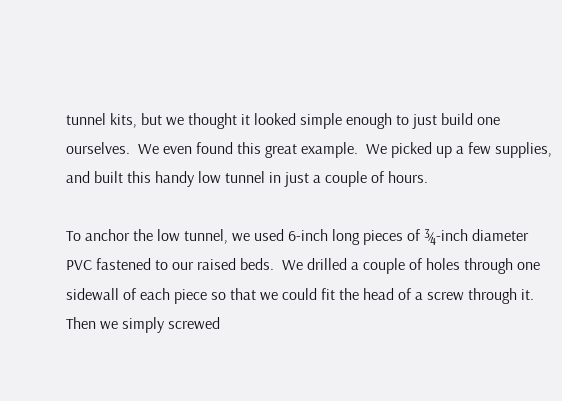tunnel kits, but we thought it looked simple enough to just build one ourselves.  We even found this great example.  We picked up a few supplies, and built this handy low tunnel in just a couple of hours.

To anchor the low tunnel, we used 6-inch long pieces of ¾-inch diameter PVC fastened to our raised beds.  We drilled a couple of holes through one sidewall of each piece so that we could fit the head of a screw through it.  Then we simply screwed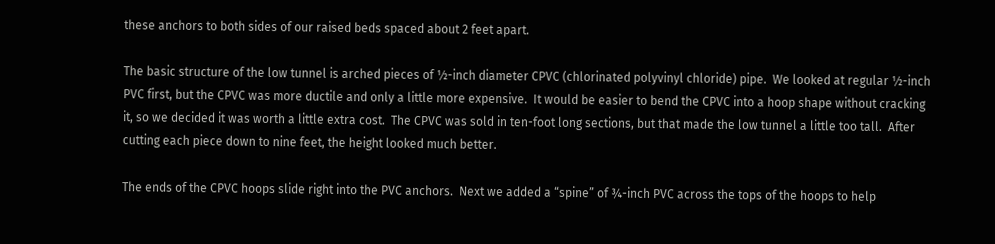these anchors to both sides of our raised beds spaced about 2 feet apart.

The basic structure of the low tunnel is arched pieces of ½-inch diameter CPVC (chlorinated polyvinyl chloride) pipe.  We looked at regular ½-inch PVC first, but the CPVC was more ductile and only a little more expensive.  It would be easier to bend the CPVC into a hoop shape without cracking it, so we decided it was worth a little extra cost.  The CPVC was sold in ten-foot long sections, but that made the low tunnel a little too tall.  After cutting each piece down to nine feet, the height looked much better.

The ends of the CPVC hoops slide right into the PVC anchors.  Next we added a “spine” of ¾-inch PVC across the tops of the hoops to help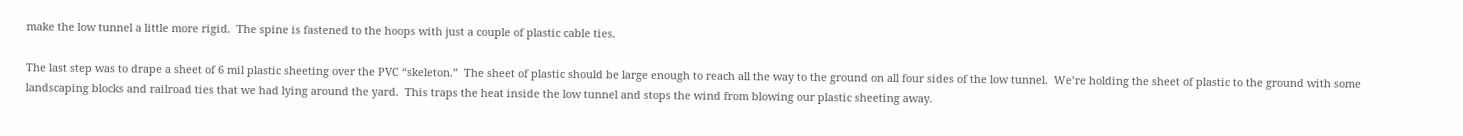make the low tunnel a little more rigid.  The spine is fastened to the hoops with just a couple of plastic cable ties.

The last step was to drape a sheet of 6 mil plastic sheeting over the PVC “skeleton.”  The sheet of plastic should be large enough to reach all the way to the ground on all four sides of the low tunnel.  We’re holding the sheet of plastic to the ground with some landscaping blocks and railroad ties that we had lying around the yard.  This traps the heat inside the low tunnel and stops the wind from blowing our plastic sheeting away.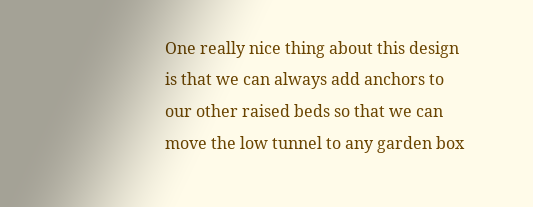One really nice thing about this design is that we can always add anchors to our other raised beds so that we can move the low tunnel to any garden box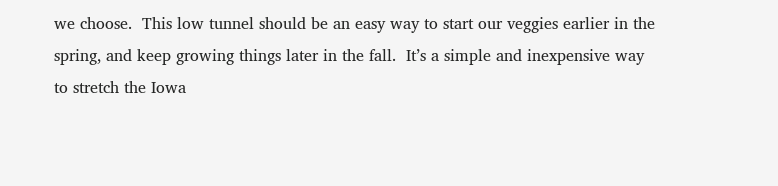we choose.  This low tunnel should be an easy way to start our veggies earlier in the spring, and keep growing things later in the fall.  It’s a simple and inexpensive way to stretch the Iowa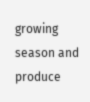growing season and produce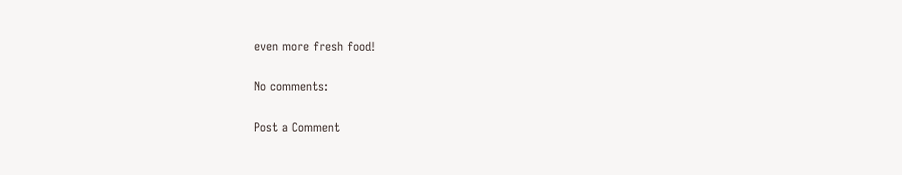even more fresh food!

No comments:

Post a Comment